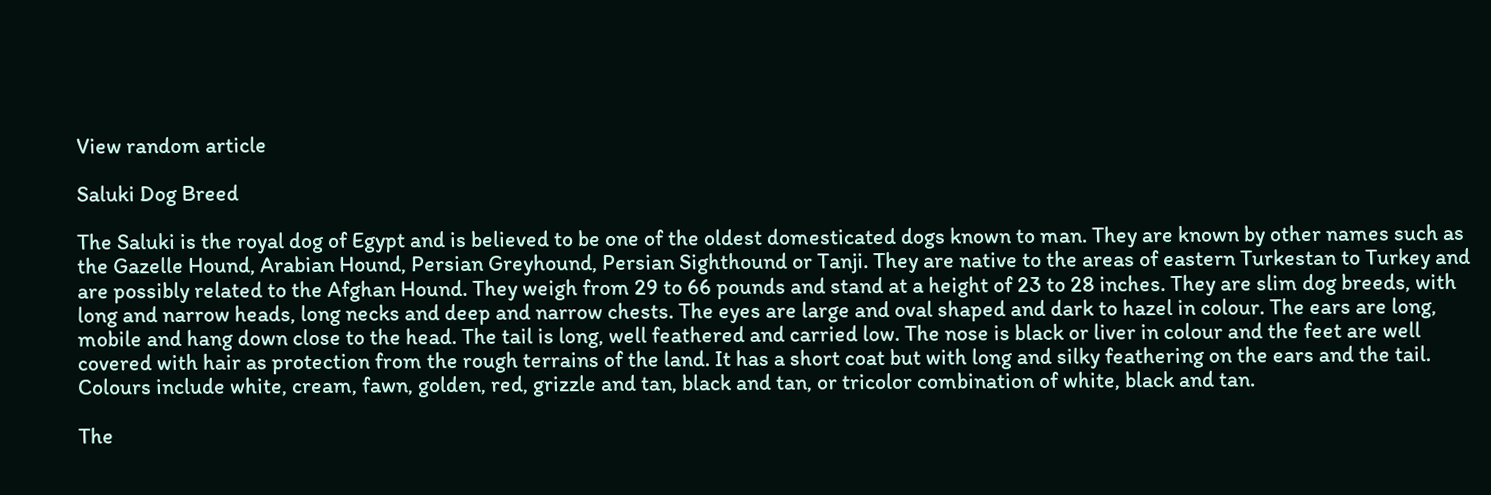View random article

Saluki Dog Breed

The Saluki is the royal dog of Egypt and is believed to be one of the oldest domesticated dogs known to man. They are known by other names such as the Gazelle Hound, Arabian Hound, Persian Greyhound, Persian Sighthound or Tanji. They are native to the areas of eastern Turkestan to Turkey and are possibly related to the Afghan Hound. They weigh from 29 to 66 pounds and stand at a height of 23 to 28 inches. They are slim dog breeds, with long and narrow heads, long necks and deep and narrow chests. The eyes are large and oval shaped and dark to hazel in colour. The ears are long, mobile and hang down close to the head. The tail is long, well feathered and carried low. The nose is black or liver in colour and the feet are well covered with hair as protection from the rough terrains of the land. It has a short coat but with long and silky feathering on the ears and the tail. Colours include white, cream, fawn, golden, red, grizzle and tan, black and tan, or tricolor combination of white, black and tan.

The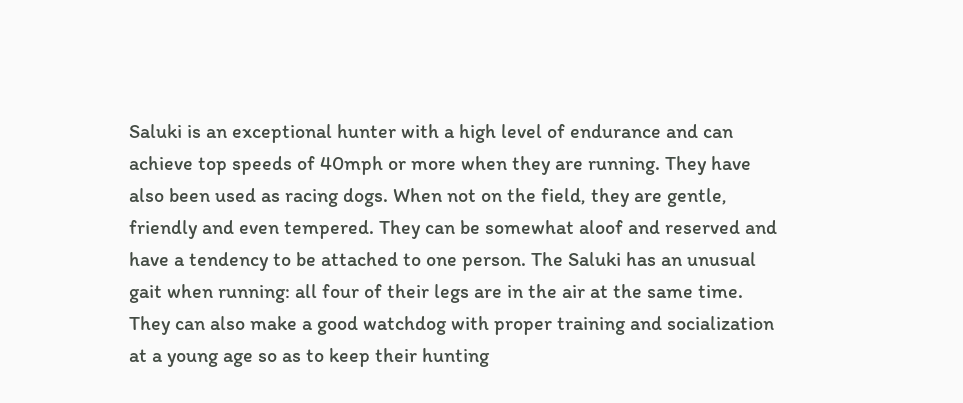Saluki is an exceptional hunter with a high level of endurance and can achieve top speeds of 40mph or more when they are running. They have also been used as racing dogs. When not on the field, they are gentle, friendly and even tempered. They can be somewhat aloof and reserved and have a tendency to be attached to one person. The Saluki has an unusual gait when running: all four of their legs are in the air at the same time. They can also make a good watchdog with proper training and socialization at a young age so as to keep their hunting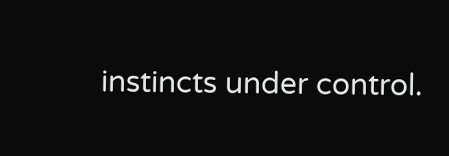instincts under control.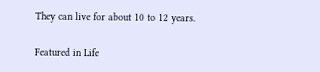They can live for about 10 to 12 years.

Featured in Life